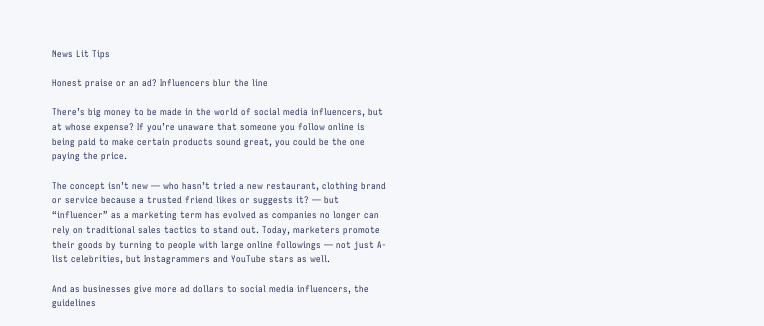News Lit Tips

Honest praise or an ad? Influencers blur the line

There’s big money to be made in the world of social media influencers, but at whose expense? If you’re unaware that someone you follow online is being paid to make certain products sound great, you could be the one paying the price.

The concept isn’t new — who hasn’t tried a new restaurant, clothing brand or service because a trusted friend likes or suggests it? — but “influencer” as a marketing term has evolved as companies no longer can rely on traditional sales tactics to stand out. Today, marketers promote their goods by turning to people with large online followings — not just A-list celebrities, but Instagrammers and YouTube stars as well.

And as businesses give more ad dollars to social media influencers, the guidelines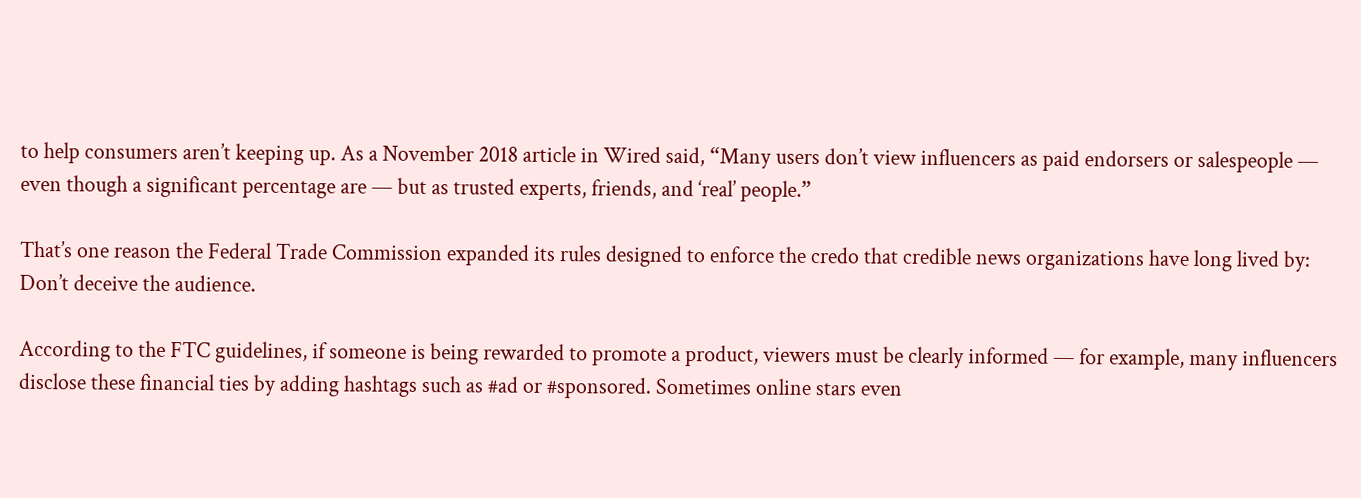to help consumers aren’t keeping up. As a November 2018 article in Wired said, “Many users don’t view influencers as paid endorsers or salespeople — even though a significant percentage are — but as trusted experts, friends, and ‘real’ people.”

That’s one reason the Federal Trade Commission expanded its rules designed to enforce the credo that credible news organizations have long lived by: Don’t deceive the audience.

According to the FTC guidelines, if someone is being rewarded to promote a product, viewers must be clearly informed — for example, many influencers disclose these financial ties by adding hashtags such as #ad or #sponsored. Sometimes online stars even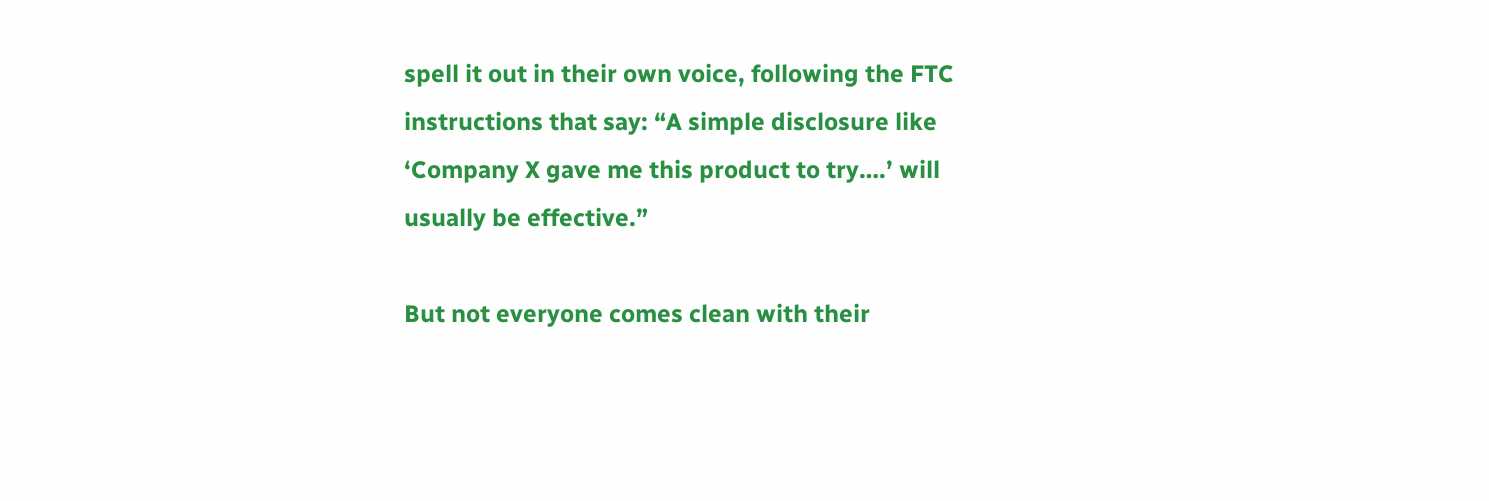spell it out in their own voice, following the FTC instructions that say: “A simple disclosure like ‘Company X gave me this product to try….’ will usually be effective.”

But not everyone comes clean with their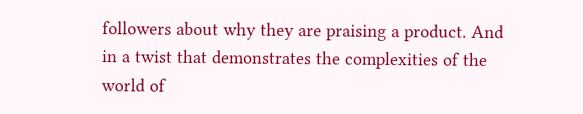followers about why they are praising a product. And in a twist that demonstrates the complexities of the world of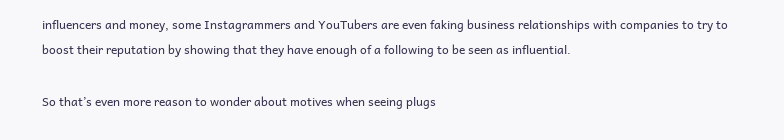influencers and money, some Instagrammers and YouTubers are even faking business relationships with companies to try to boost their reputation by showing that they have enough of a following to be seen as influential.

So that’s even more reason to wonder about motives when seeing plugs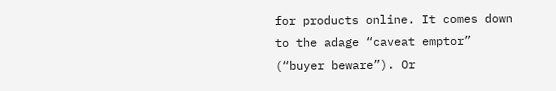for products online. It comes down to the adage “caveat emptor” (“buyer beware”). Or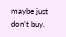maybe just don’t buy.